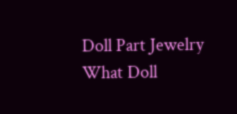Doll Part Jewelry
What Doll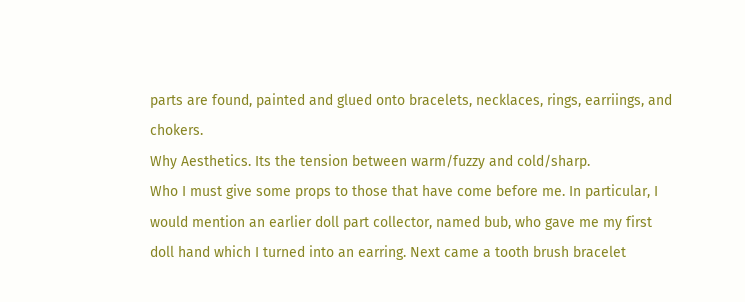parts are found, painted and glued onto bracelets, necklaces, rings, earriings, and chokers.
Why Aesthetics. Its the tension between warm/fuzzy and cold/sharp.
Who I must give some props to those that have come before me. In particular, I would mention an earlier doll part collector, named bub, who gave me my first doll hand which I turned into an earring. Next came a tooth brush bracelet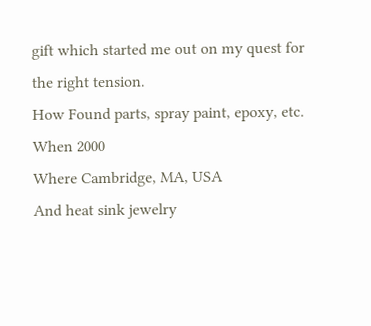gift which started me out on my quest for the right tension.
How Found parts, spray paint, epoxy, etc.
When 2000
Where Cambridge, MA, USA
And heat sink jewelry